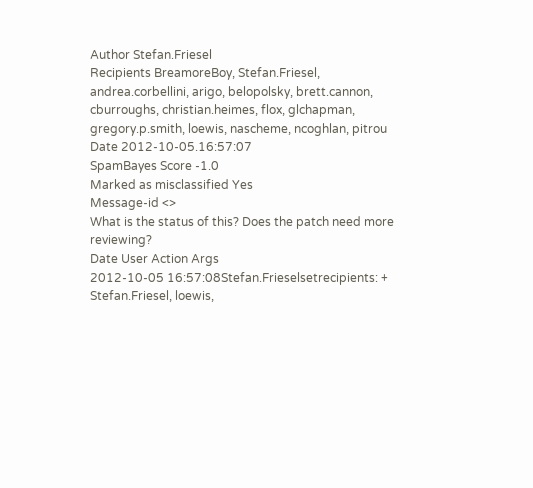Author Stefan.Friesel
Recipients BreamoreBoy, Stefan.Friesel, andrea.corbellini, arigo, belopolsky, brett.cannon, cburroughs, christian.heimes, flox, glchapman, gregory.p.smith, loewis, nascheme, ncoghlan, pitrou
Date 2012-10-05.16:57:07
SpamBayes Score -1.0
Marked as misclassified Yes
Message-id <>
What is the status of this? Does the patch need more reviewing?
Date User Action Args
2012-10-05 16:57:08Stefan.Frieselsetrecipients: + Stefan.Friesel, loewis,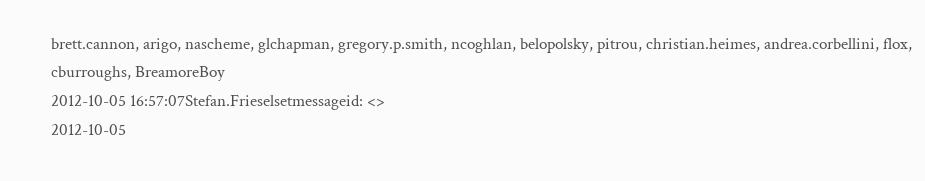brett.cannon, arigo, nascheme, glchapman, gregory.p.smith, ncoghlan, belopolsky, pitrou, christian.heimes, andrea.corbellini, flox, cburroughs, BreamoreBoy
2012-10-05 16:57:07Stefan.Frieselsetmessageid: <>
2012-10-05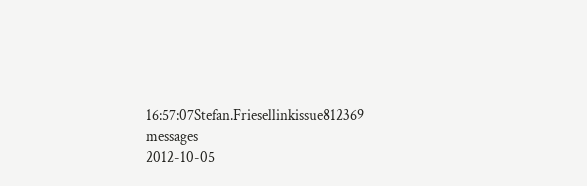16:57:07Stefan.Friesellinkissue812369 messages
2012-10-05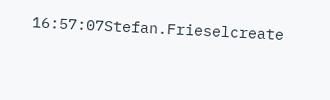16:57:07Stefan.Frieselcreate